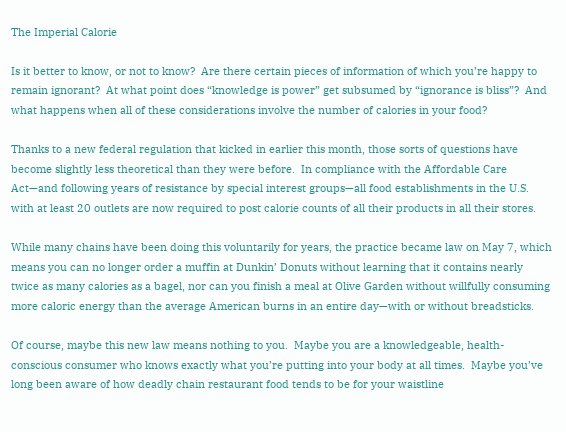The Imperial Calorie

Is it better to know, or not to know?  Are there certain pieces of information of which you’re happy to remain ignorant?  At what point does “knowledge is power” get subsumed by “ignorance is bliss”?  And what happens when all of these considerations involve the number of calories in your food?

Thanks to a new federal regulation that kicked in earlier this month, those sorts of questions have become slightly less theoretical than they were before.  In compliance with the Affordable Care Act—and following years of resistance by special interest groups—all food establishments in the U.S. with at least 20 outlets are now required to post calorie counts of all their products in all their stores.

While many chains have been doing this voluntarily for years, the practice became law on May 7, which means you can no longer order a muffin at Dunkin’ Donuts without learning that it contains nearly twice as many calories as a bagel, nor can you finish a meal at Olive Garden without willfully consuming more caloric energy than the average American burns in an entire day—with or without breadsticks.

Of course, maybe this new law means nothing to you.  Maybe you are a knowledgeable, health-conscious consumer who knows exactly what you’re putting into your body at all times.  Maybe you’ve long been aware of how deadly chain restaurant food tends to be for your waistline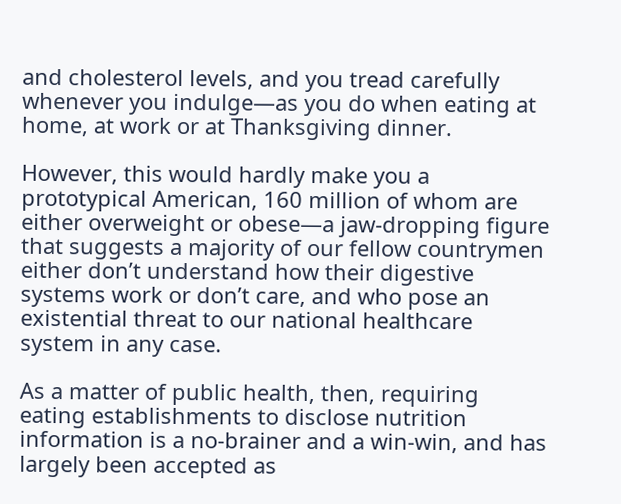and cholesterol levels, and you tread carefully whenever you indulge—as you do when eating at home, at work or at Thanksgiving dinner.

However, this would hardly make you a prototypical American, 160 million of whom are either overweight or obese—a jaw-dropping figure that suggests a majority of our fellow countrymen either don’t understand how their digestive systems work or don’t care, and who pose an existential threat to our national healthcare system in any case.

As a matter of public health, then, requiring eating establishments to disclose nutrition information is a no-brainer and a win-win, and has largely been accepted as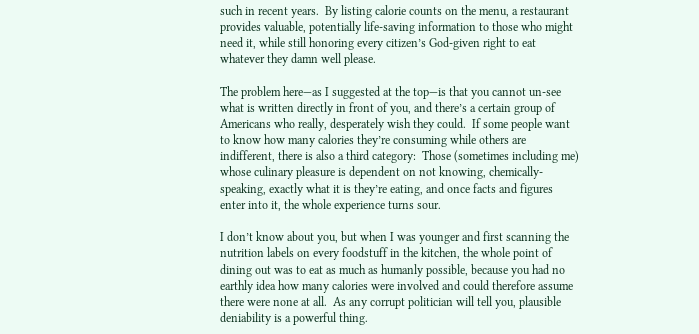such in recent years.  By listing calorie counts on the menu, a restaurant provides valuable, potentially life-saving information to those who might need it, while still honoring every citizen’s God-given right to eat whatever they damn well please.

The problem here—as I suggested at the top—is that you cannot un-see what is written directly in front of you, and there’s a certain group of Americans who really, desperately wish they could.  If some people want to know how many calories they’re consuming while others are indifferent, there is also a third category:  Those (sometimes including me) whose culinary pleasure is dependent on not knowing, chemically-speaking, exactly what it is they’re eating, and once facts and figures enter into it, the whole experience turns sour.

I don’t know about you, but when I was younger and first scanning the nutrition labels on every foodstuff in the kitchen, the whole point of dining out was to eat as much as humanly possible, because you had no earthly idea how many calories were involved and could therefore assume there were none at all.  As any corrupt politician will tell you, plausible deniability is a powerful thing.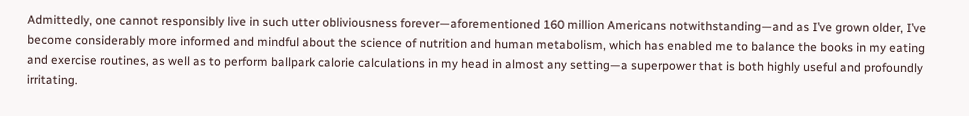Admittedly, one cannot responsibly live in such utter obliviousness forever—aforementioned 160 million Americans notwithstanding—and as I’ve grown older, I’ve become considerably more informed and mindful about the science of nutrition and human metabolism, which has enabled me to balance the books in my eating and exercise routines, as well as to perform ballpark calorie calculations in my head in almost any setting—a superpower that is both highly useful and profoundly irritating.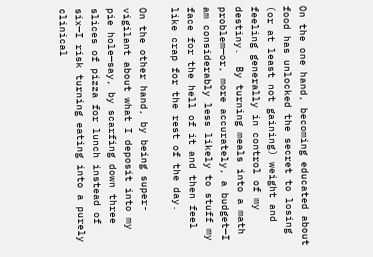On the one hand, becoming educated about food has unlocked the secret to losing (or at least not gaining) weight and feeling generally in control of my destiny.  By turning meals into a math problem—or, more accurately, a budget—I am considerably less likely to stuff my face for the hell of it and then feel like crap for the rest of the day.

On the other hand, by being super-vigilant about what I deposit into my pie hole—say, by scarfing down three slices of pizza for lunch instead of six—I risk turning eating into a purely clinical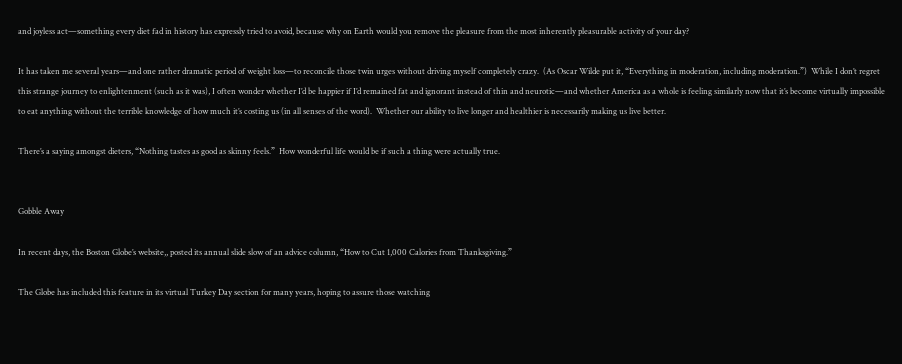and joyless act—something every diet fad in history has expressly tried to avoid, because why on Earth would you remove the pleasure from the most inherently pleasurable activity of your day?

It has taken me several years—and one rather dramatic period of weight loss—to reconcile those twin urges without driving myself completely crazy.  (As Oscar Wilde put it, “Everything in moderation, including moderation.”)  While I don’t regret this strange journey to enlightenment (such as it was), I often wonder whether I’d be happier if I’d remained fat and ignorant instead of thin and neurotic—and whether America as a whole is feeling similarly now that it’s become virtually impossible to eat anything without the terrible knowledge of how much it’s costing us (in all senses of the word).  Whether our ability to live longer and healthier is necessarily making us live better.

There’s a saying amongst dieters, “Nothing tastes as good as skinny feels.”  How wonderful life would be if such a thing were actually true.


Gobble Away

In recent days, the Boston Globe’s website,, posted its annual slide slow of an advice column, “How to Cut 1,000 Calories from Thanksgiving.”

The Globe has included this feature in its virtual Turkey Day section for many years, hoping to assure those watching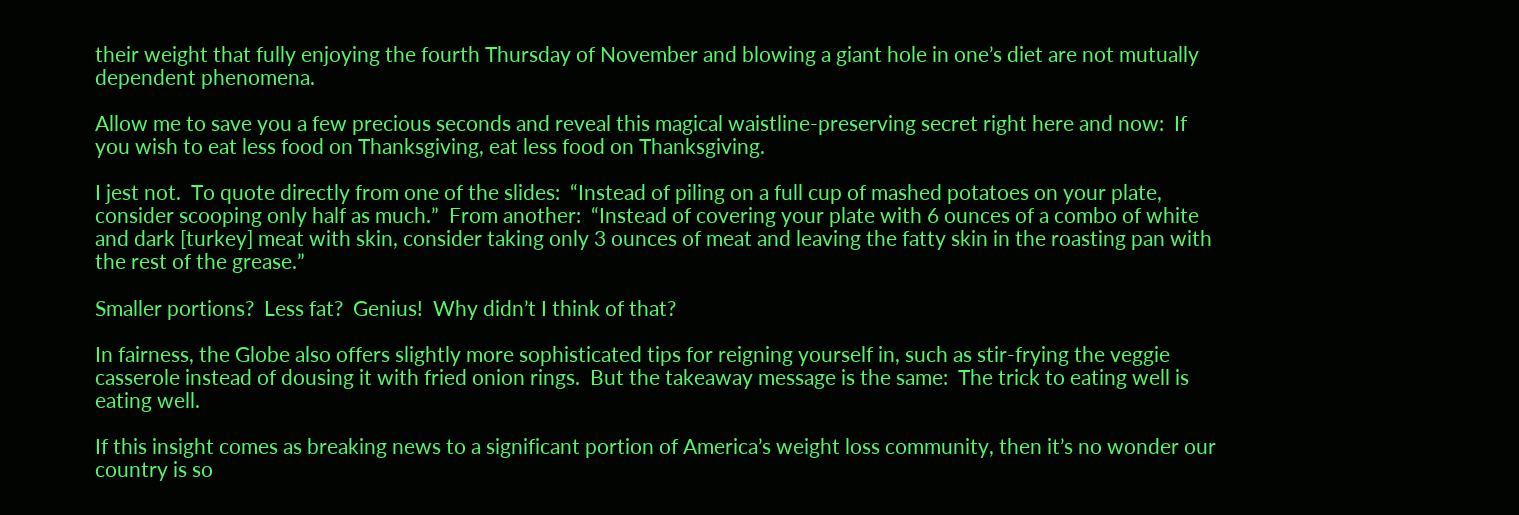their weight that fully enjoying the fourth Thursday of November and blowing a giant hole in one’s diet are not mutually dependent phenomena.

Allow me to save you a few precious seconds and reveal this magical waistline-preserving secret right here and now:  If you wish to eat less food on Thanksgiving, eat less food on Thanksgiving.

I jest not.  To quote directly from one of the slides:  “Instead of piling on a full cup of mashed potatoes on your plate, consider scooping only half as much.”  From another:  “Instead of covering your plate with 6 ounces of a combo of white and dark [turkey] meat with skin, consider taking only 3 ounces of meat and leaving the fatty skin in the roasting pan with the rest of the grease.”

Smaller portions?  Less fat?  Genius!  Why didn’t I think of that?

In fairness, the Globe also offers slightly more sophisticated tips for reigning yourself in, such as stir-frying the veggie casserole instead of dousing it with fried onion rings.  But the takeaway message is the same:  The trick to eating well is eating well.

If this insight comes as breaking news to a significant portion of America’s weight loss community, then it’s no wonder our country is so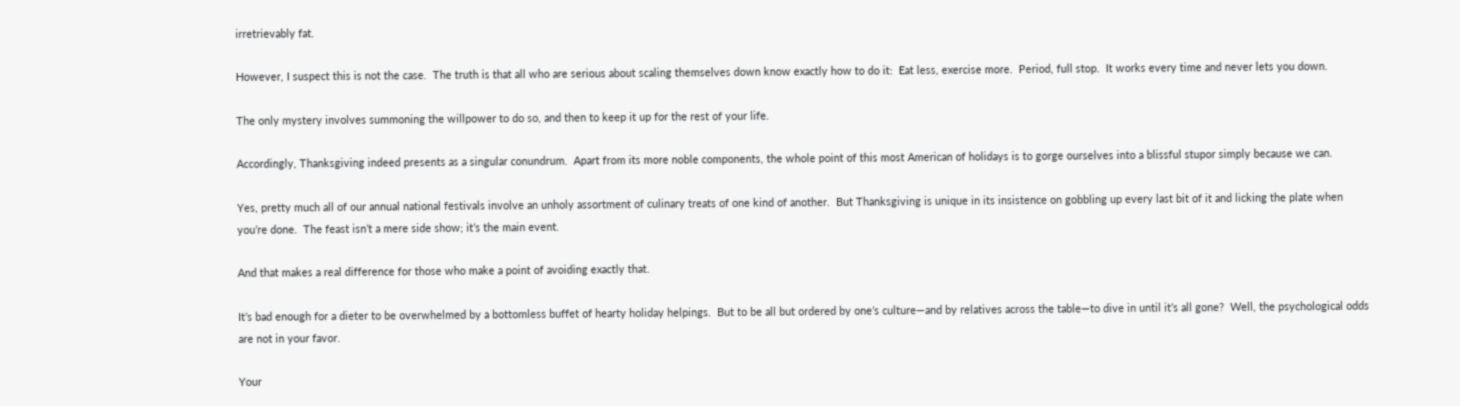irretrievably fat.

However, I suspect this is not the case.  The truth is that all who are serious about scaling themselves down know exactly how to do it:  Eat less, exercise more.  Period, full stop.  It works every time and never lets you down.

The only mystery involves summoning the willpower to do so, and then to keep it up for the rest of your life.

Accordingly, Thanksgiving indeed presents as a singular conundrum.  Apart from its more noble components, the whole point of this most American of holidays is to gorge ourselves into a blissful stupor simply because we can.

Yes, pretty much all of our annual national festivals involve an unholy assortment of culinary treats of one kind of another.  But Thanksgiving is unique in its insistence on gobbling up every last bit of it and licking the plate when you’re done.  The feast isn’t a mere side show; it’s the main event.

And that makes a real difference for those who make a point of avoiding exactly that.

It’s bad enough for a dieter to be overwhelmed by a bottomless buffet of hearty holiday helpings.  But to be all but ordered by one’s culture—and by relatives across the table—to dive in until it’s all gone?  Well, the psychological odds are not in your favor.

Your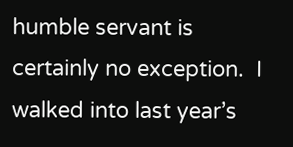humble servant is certainly no exception.  I walked into last year’s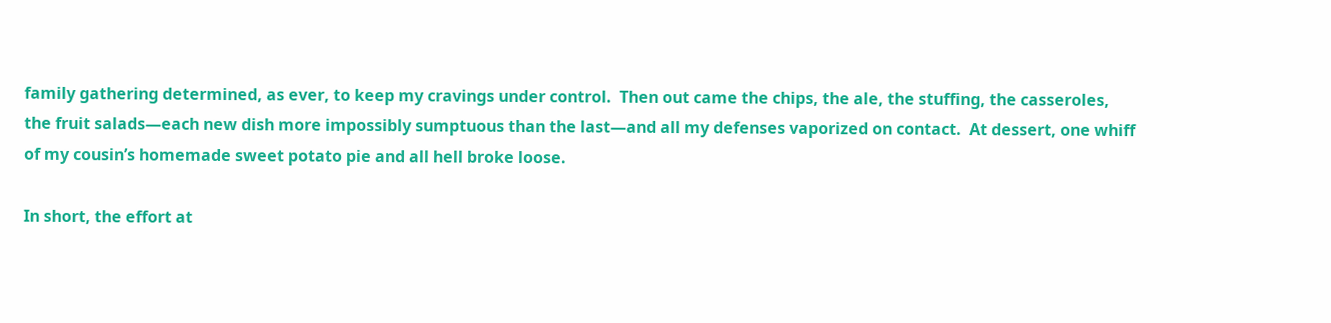family gathering determined, as ever, to keep my cravings under control.  Then out came the chips, the ale, the stuffing, the casseroles, the fruit salads—each new dish more impossibly sumptuous than the last—and all my defenses vaporized on contact.  At dessert, one whiff of my cousin’s homemade sweet potato pie and all hell broke loose.

In short, the effort at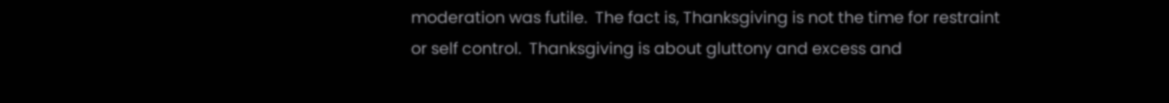moderation was futile.  The fact is, Thanksgiving is not the time for restraint or self control.  Thanksgiving is about gluttony and excess and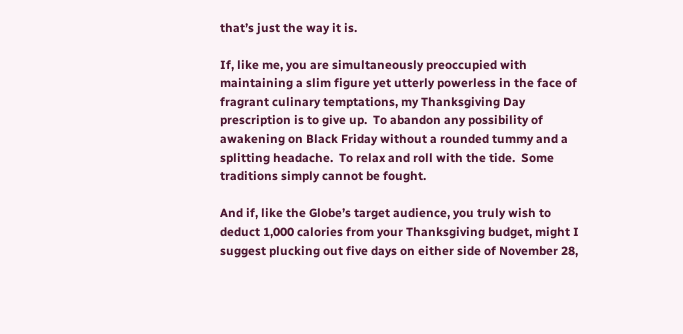that’s just the way it is.

If, like me, you are simultaneously preoccupied with maintaining a slim figure yet utterly powerless in the face of fragrant culinary temptations, my Thanksgiving Day prescription is to give up.  To abandon any possibility of awakening on Black Friday without a rounded tummy and a splitting headache.  To relax and roll with the tide.  Some traditions simply cannot be fought.

And if, like the Globe’s target audience, you truly wish to deduct 1,000 calories from your Thanksgiving budget, might I suggest plucking out five days on either side of November 28,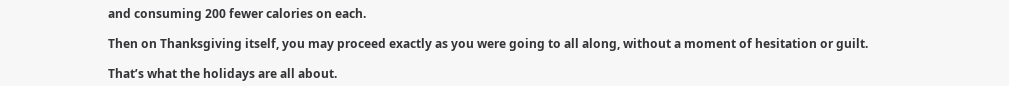and consuming 200 fewer calories on each.

Then on Thanksgiving itself, you may proceed exactly as you were going to all along, without a moment of hesitation or guilt.

That’s what the holidays are all about.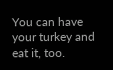You can have your turkey and eat it, too.